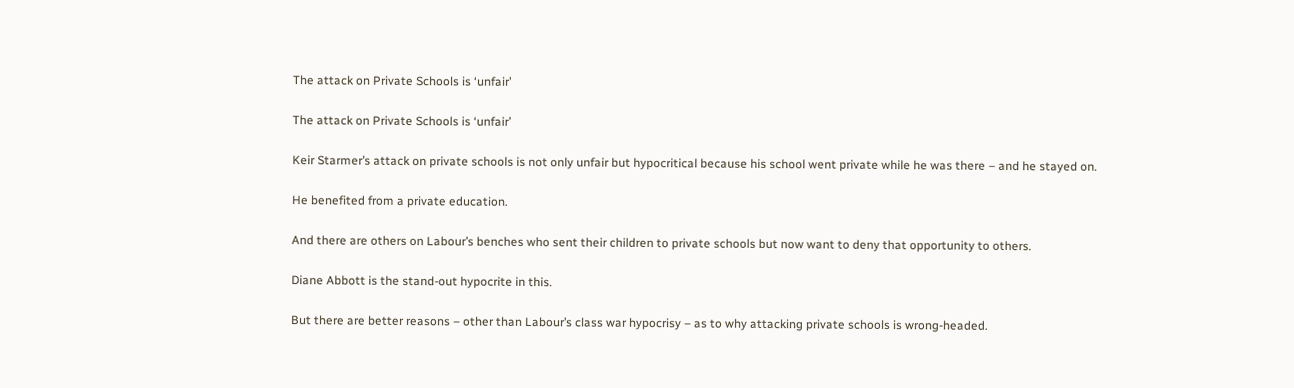The attack on Private Schools is ‘unfair’

The attack on Private Schools is ‘unfair’

Keir Starmer’s attack on private schools is not only unfair but hypocritical because his school went private while he was there – and he stayed on.

He benefited from a private education.

And there are others on Labour’s benches who sent their children to private schools but now want to deny that opportunity to others.

Diane Abbott is the stand-out hypocrite in this.

But there are better reasons – other than Labour’s class war hypocrisy – as to why attacking private schools is wrong-headed.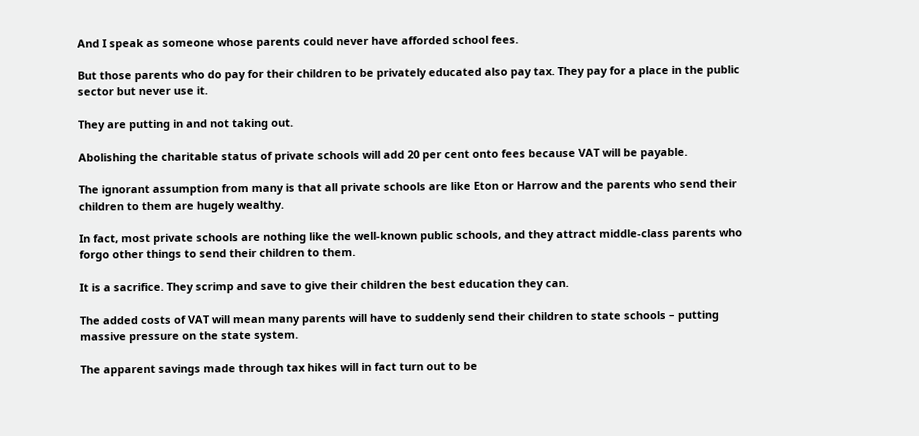And I speak as someone whose parents could never have afforded school fees.

But those parents who do pay for their children to be privately educated also pay tax. They pay for a place in the public sector but never use it.

They are putting in and not taking out.

Abolishing the charitable status of private schools will add 20 per cent onto fees because VAT will be payable.

The ignorant assumption from many is that all private schools are like Eton or Harrow and the parents who send their children to them are hugely wealthy.

In fact, most private schools are nothing like the well-known public schools, and they attract middle-class parents who forgo other things to send their children to them.

It is a sacrifice. They scrimp and save to give their children the best education they can.

The added costs of VAT will mean many parents will have to suddenly send their children to state schools – putting massive pressure on the state system.

The apparent savings made through tax hikes will in fact turn out to be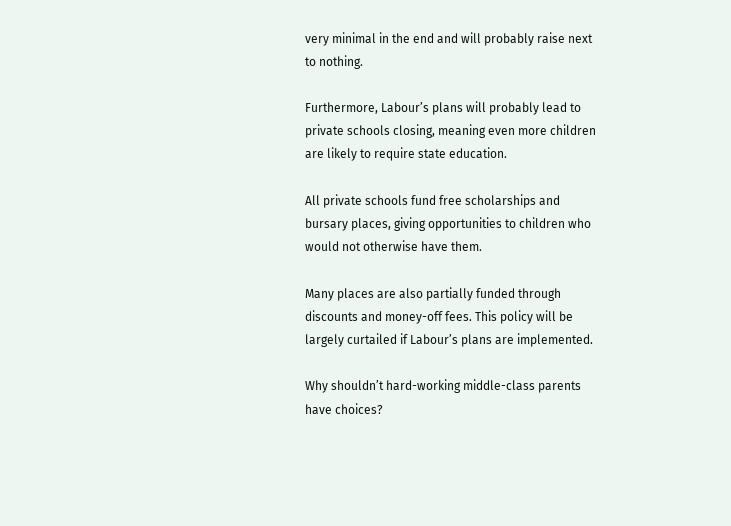very minimal in the end and will probably raise next to nothing.

Furthermore, Labour’s plans will probably lead to private schools closing, meaning even more children are likely to require state education.

All private schools fund free scholarships and bursary places, giving opportunities to children who would not otherwise have them.

Many places are also partially funded through discounts and money-off fees. This policy will be largely curtailed if Labour’s plans are implemented.

Why shouldn’t hard-working middle-class parents have choices?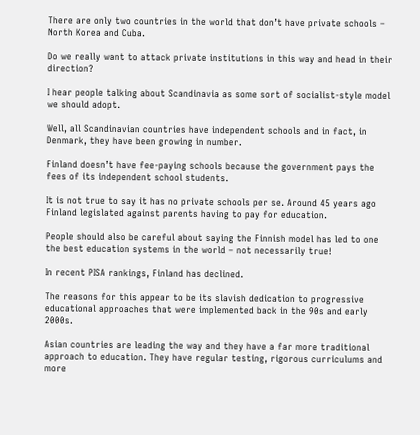There are only two countries in the world that don’t have private schools – North Korea and Cuba.

Do we really want to attack private institutions in this way and head in their direction?

I hear people talking about Scandinavia as some sort of socialist-style model we should adopt.

Well, all Scandinavian countries have independent schools and in fact, in Denmark, they have been growing in number.

Finland doesn’t have fee-paying schools because the government pays the fees of its independent school students.

It is not true to say it has no private schools per se. Around 45 years ago Finland legislated against parents having to pay for education.

People should also be careful about saying the Finnish model has led to one the best education systems in the world – not necessarily true!

In recent PISA rankings, Finland has declined.

The reasons for this appear to be its slavish dedication to progressive educational approaches that were implemented back in the 90s and early 2000s.

Asian countries are leading the way and they have a far more traditional approach to education. They have regular testing, rigorous curriculums and more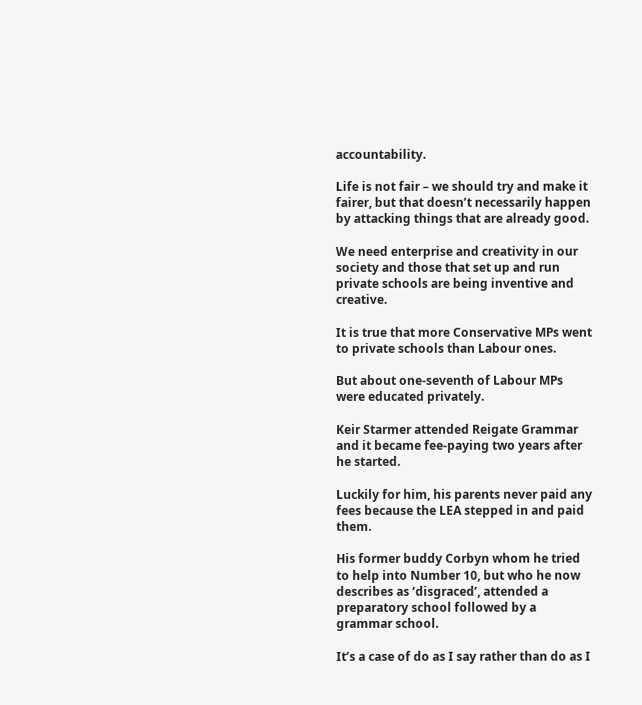accountability.

Life is not fair – we should try and make it fairer, but that doesn’t necessarily happen by attacking things that are already good.

We need enterprise and creativity in our society and those that set up and run private schools are being inventive and creative.

It is true that more Conservative MPs went to private schools than Labour ones.

But about one-seventh of Labour MPs were educated privately.

Keir Starmer attended Reigate Grammar and it became fee-paying two years after he started.

Luckily for him, his parents never paid any fees because the LEA stepped in and paid them.

His former buddy Corbyn whom he tried to help into Number 10, but who he now describes as ‘disgraced’, attended a preparatory school followed by a grammar school.

It’s a case of do as I say rather than do as I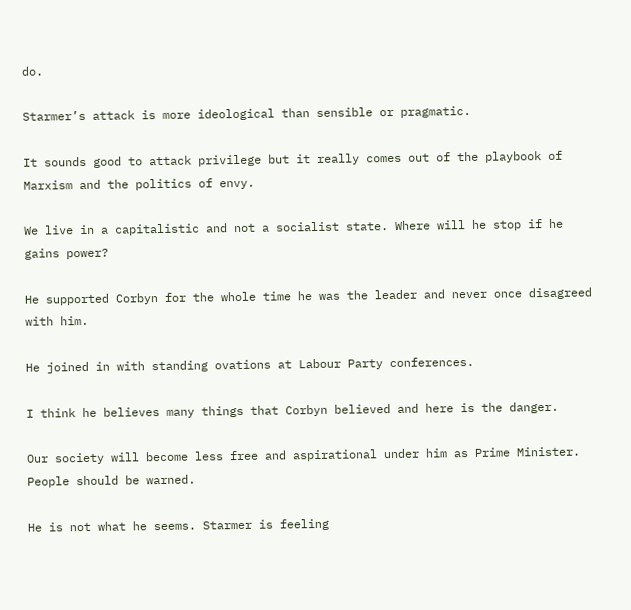do.

Starmer’s attack is more ideological than sensible or pragmatic.

It sounds good to attack privilege but it really comes out of the playbook of Marxism and the politics of envy.

We live in a capitalistic and not a socialist state. Where will he stop if he gains power?

He supported Corbyn for the whole time he was the leader and never once disagreed with him.

He joined in with standing ovations at Labour Party conferences.

I think he believes many things that Corbyn believed and here is the danger.

Our society will become less free and aspirational under him as Prime Minister. People should be warned.

He is not what he seems. Starmer is feeling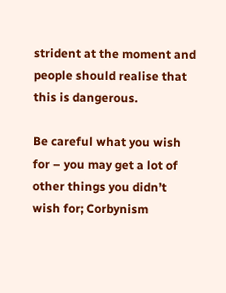strident at the moment and people should realise that this is dangerous.

Be careful what you wish for – you may get a lot of other things you didn’t wish for; Corbynism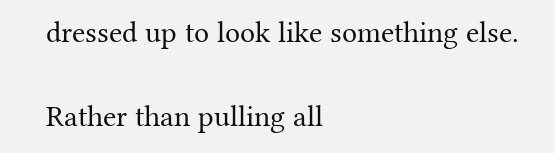dressed up to look like something else.

Rather than pulling all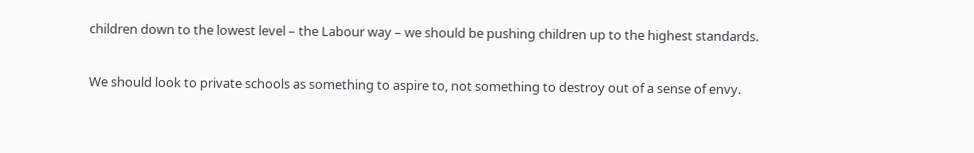children down to the lowest level – the Labour way – we should be pushing children up to the highest standards.

We should look to private schools as something to aspire to, not something to destroy out of a sense of envy.